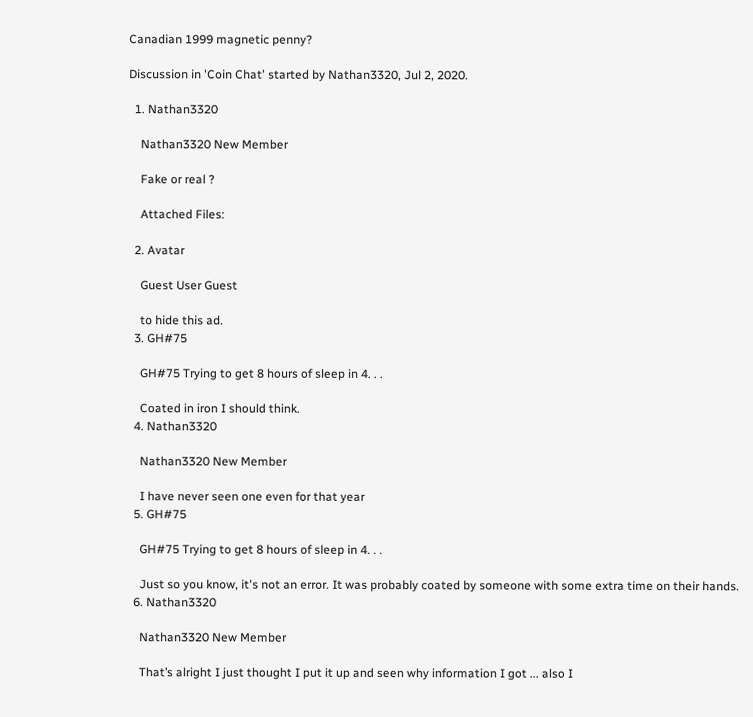Canadian 1999 magnetic penny?

Discussion in 'Coin Chat' started by Nathan3320, Jul 2, 2020.

  1. Nathan3320

    Nathan3320 New Member

    Fake or real ?

    Attached Files:

  2. Avatar

    Guest User Guest

    to hide this ad.
  3. GH#75

    GH#75 Trying to get 8 hours of sleep in 4. . .

    Coated in iron I should think.
  4. Nathan3320

    Nathan3320 New Member

    I have never seen one even for that year
  5. GH#75

    GH#75 Trying to get 8 hours of sleep in 4. . .

    Just so you know, it's not an error. It was probably coated by someone with some extra time on their hands.
  6. Nathan3320

    Nathan3320 New Member

    That’s alright I just thought I put it up and seen why information I got ... also I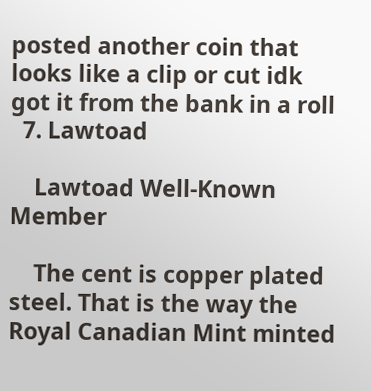posted another coin that looks like a clip or cut idk got it from the bank in a roll
  7. Lawtoad

    Lawtoad Well-Known Member

    The cent is copper plated steel. That is the way the Royal Canadian Mint minted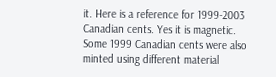it. Here is a reference for 1999-2003 Canadian cents. Yes it is magnetic. Some 1999 Canadian cents were also minted using different material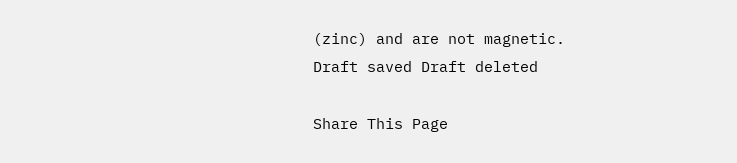(zinc) and are not magnetic.
Draft saved Draft deleted

Share This Page